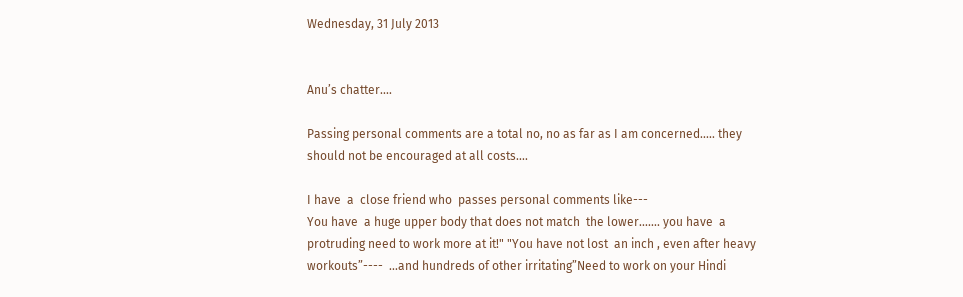Wednesday, 31 July 2013


Anu’s chatter....

Passing personal comments are a total no, no as far as I am concerned..... they should not be encouraged at all costs....

I have  a  close friend who  passes personal comments like---
You have  a huge upper body that does not match  the lower....... you have  a protruding need to work more at it!" "You have not lost  an inch , even after heavy workouts”----  ...and hundreds of other irritating”Need to work on your Hindi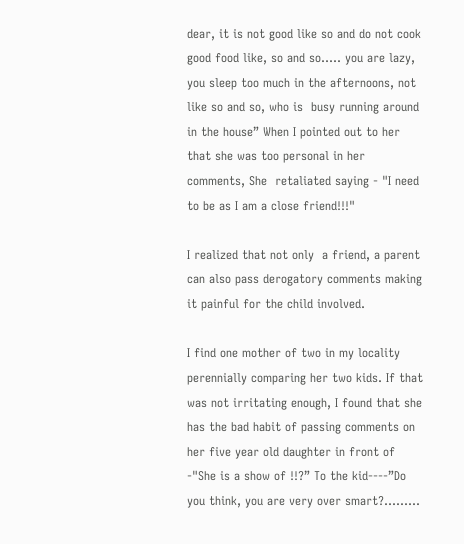dear, it is not good like so and do not cook good food like, so and so..... you are lazy, you sleep too much in the afternoons, not like so and so, who is  busy running around in the house” When I pointed out to her that she was too personal in her comments, She  retaliated saying - "I need to be as I am a close friend!!!"

I realized that not only  a friend, a parent can also pass derogatory comments making it painful for the child involved.

I find one mother of two in my locality perennially comparing her two kids. If that was not irritating enough, I found that she has the bad habit of passing comments on her five year old daughter in front of -"She is a show of !!?” To the kid----”Do you think, you are very over smart?.........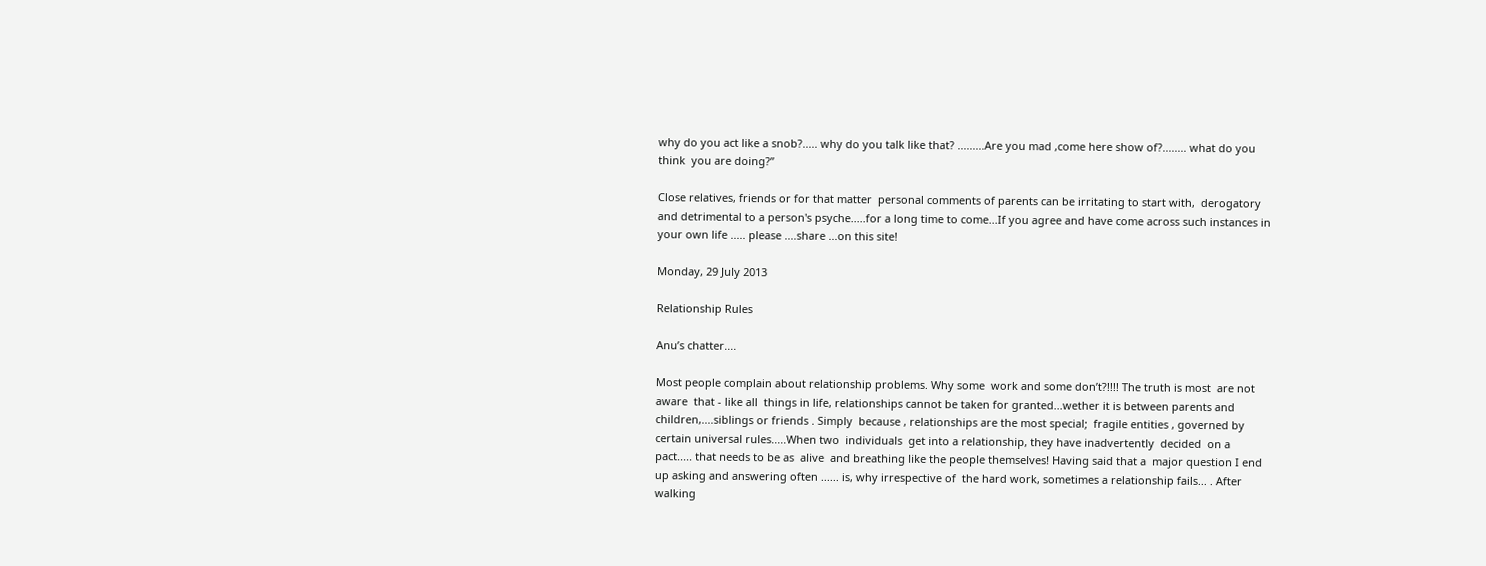why do you act like a snob?..... why do you talk like that? .........Are you mad ,come here show of?........ what do you think  you are doing?”

Close relatives, friends or for that matter  personal comments of parents can be irritating to start with,  derogatory and detrimental to a person's psyche.....for a long time to come...If you agree and have come across such instances in your own life ..... please ....share ...on this site!

Monday, 29 July 2013

Relationship Rules

Anu’s chatter....

Most people complain about relationship problems. Why some  work and some don’t?!!!! The truth is most  are not  aware  that - like all  things in life, relationships cannot be taken for granted...wether it is between parents and  children,....siblings or friends . Simply  because , relationships are the most special;  fragile entities , governed by certain universal rules.....When two  individuals  get into a relationship, they have inadvertently  decided  on a pact..... that needs to be as  alive  and breathing like the people themselves! Having said that a  major question I end up asking and answering often ...... is, why irrespective of  the hard work, sometimes a relationship fails... . After walking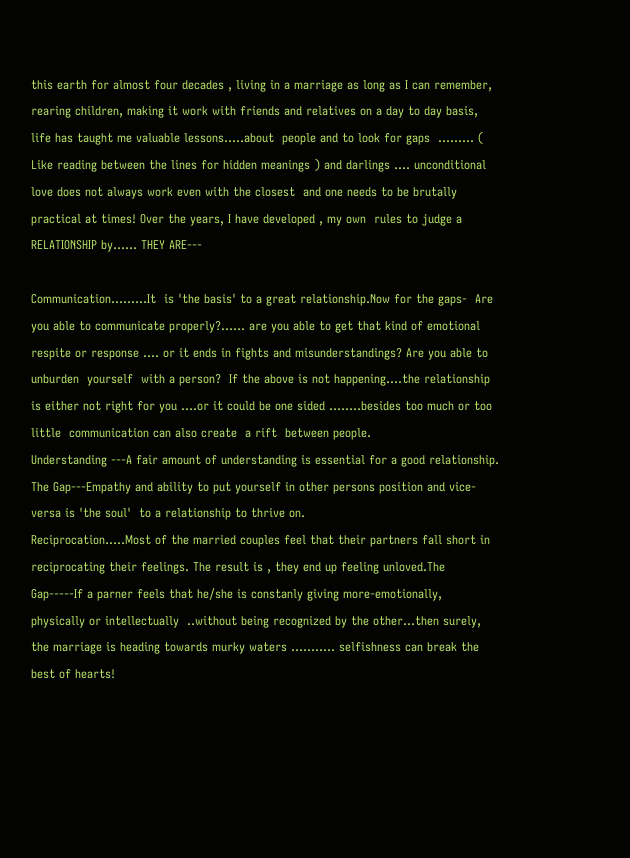this earth for almost four decades , living in a marriage as long as I can remember, rearing children, making it work with friends and relatives on a day to day basis, life has taught me valuable lessons.....about  people and to look for gaps  ......... ( Like reading between the lines for hidden meanings ) and darlings .... unconditional love does not always work even with the closest  and one needs to be brutally  practical at times! Over the years, I have developed , my own  rules to judge a  RELATIONSHIP by...... THEY ARE---

Communication.........It  is 'the basis' to a great relationship.Now for the gaps-  Are you able to communicate properly?...... are you able to get that kind of emotional respite or response .... or it ends in fights and misunderstandings? Are you able to unburden  yourself  with a person?  If the above is not happening....the relationship is either not right for you ....or it could be one sided ........besides too much or too little  communication can also create  a rift  between people.
Understanding ---A fair amount of understanding is essential for a good relationship. The Gap---Empathy and ability to put yourself in other persons position and vice- versa is 'the soul'  to a relationship to thrive on.
Reciprocation.....Most of the married couples feel that their partners fall short in reciprocating their feelings. The result is , they end up feeling unloved.The Gap-----If a parner feels that he/she is constanly giving more-emotionally, physically or intellectually  ..without being recognized by the other...then surely, the marriage is heading towards murky waters ........... selfishness can break the best of hearts!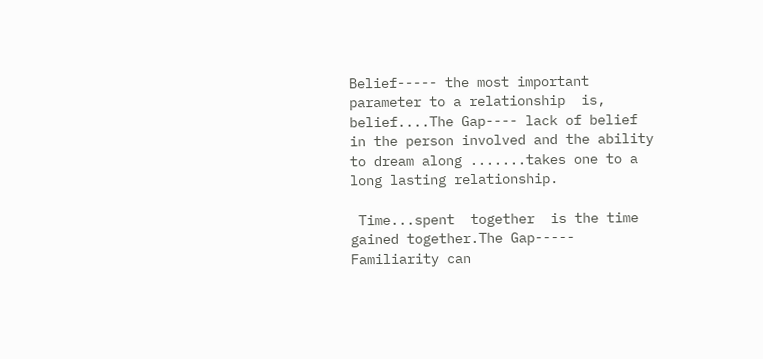Belief----- the most important parameter to a relationship  is,  belief....The Gap---- lack of belief  in the person involved and the ability to dream along .......takes one to a long lasting relationship.

 Time...spent  together  is the time gained together.The Gap----- Familiarity can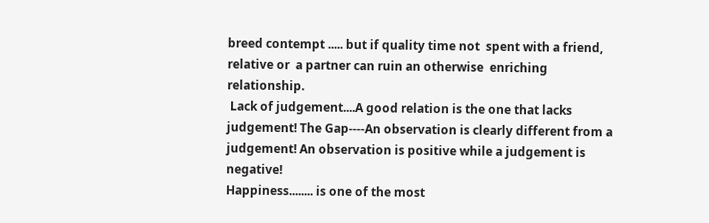breed contempt ..... but if quality time not  spent with a friend, relative or  a partner can ruin an otherwise  enriching relationship.
 Lack of judgement....A good relation is the one that lacks judgement! The Gap----An observation is clearly different from a judgement! An observation is positive while a judgement is negative!
Happiness........ is one of the most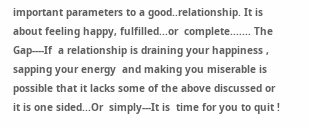important parameters to a good..relationship. It is  about feeling happy, fulfilled...or  complete....... The Gap----If  a relationship is draining your happiness , sapping your energy  and making you miserable is possible that it lacks some of the above discussed or  it is one sided...Or  simply---It is  time for you to quit !